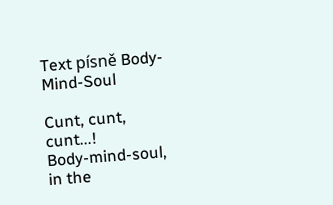Text písně Body-Mind-Soul

Cunt, cunt, cunt...!
Body-mind-soul, in the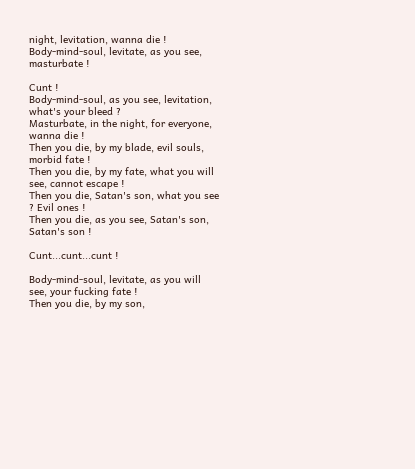night, levitation, wanna die !
Body-mind-soul, levitate, as you see, masturbate !

Cunt !
Body-mind-soul, as you see, levitation, what's your bleed ?
Masturbate, in the night, for everyone, wanna die !
Then you die, by my blade, evil souls, morbid fate !
Then you die, by my fate, what you will see, cannot escape !
Then you die, Satan's son, what you see ? Evil ones !
Then you die, as you see, Satan's son, Satan's son !

Cunt...cunt...cunt !

Body-mind-soul, levitate, as you will see, your fucking fate !
Then you die, by my son,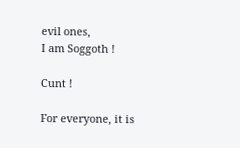evil ones,
I am Soggoth !

Cunt !

For everyone, it is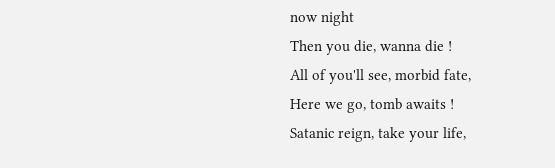now night
Then you die, wanna die !
All of you'll see, morbid fate,
Here we go, tomb awaits !
Satanic reign, take your life,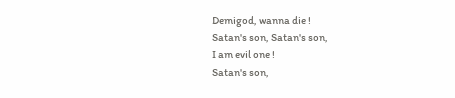Demigod, wanna die !
Satan's son, Satan's son,
I am evil one !
Satan's son,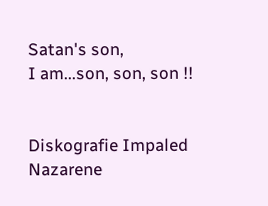Satan's son,
I am...son, son, son !!


Diskografie Impaled Nazarene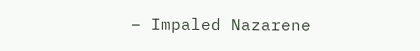– Impaled Nazarene